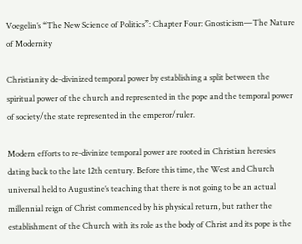Voegelin’s “The New Science of Politics”: Chapter Four: Gnosticism—The Nature of Modernity

Christianity de-divinized temporal power by establishing a split between the spiritual power of the church and represented in the pope and the temporal power of society/the state represented in the emperor/ruler.

Modern efforts to re-divinize temporal power are rooted in Christian heresies dating back to the late 12th century. Before this time, the West and Church universal held to Augustine’s teaching that there is not going to be an actual millennial reign of Christ commenced by his physical return, but rather the establishment of the Church with its role as the body of Christ and its pope is the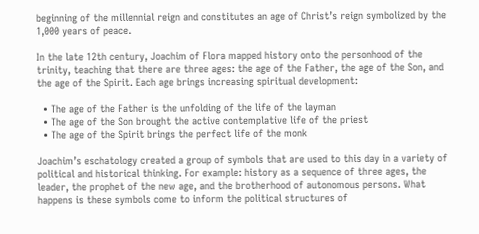beginning of the millennial reign and constitutes an age of Christ’s reign symbolized by the 1,000 years of peace.

In the late 12th century, Joachim of Flora mapped history onto the personhood of the trinity, teaching that there are three ages: the age of the Father, the age of the Son, and the age of the Spirit. Each age brings increasing spiritual development:

  • The age of the Father is the unfolding of the life of the layman
  • The age of the Son brought the active contemplative life of the priest
  • The age of the Spirit brings the perfect life of the monk

Joachim’s eschatology created a group of symbols that are used to this day in a variety of political and historical thinking. For example: history as a sequence of three ages, the leader, the prophet of the new age, and the brotherhood of autonomous persons. What happens is these symbols come to inform the political structures of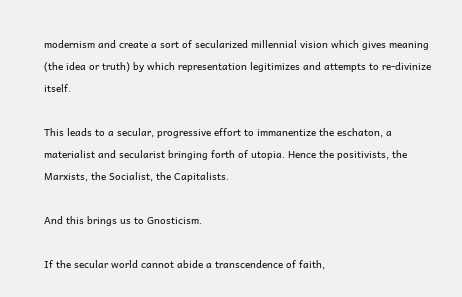modernism and create a sort of secularized millennial vision which gives meaning (the idea or truth) by which representation legitimizes and attempts to re-divinize itself.

This leads to a secular, progressive effort to immanentize the eschaton, a materialist and secularist bringing forth of utopia. Hence the positivists, the Marxists, the Socialist, the Capitalists.

And this brings us to Gnosticism.

If the secular world cannot abide a transcendence of faith,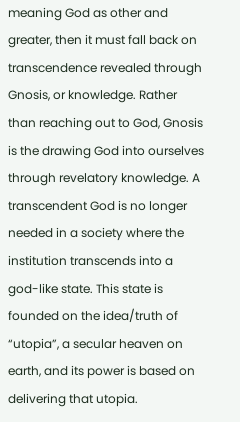meaning God as other and greater, then it must fall back on transcendence revealed through Gnosis, or knowledge. Rather than reaching out to God, Gnosis is the drawing God into ourselves through revelatory knowledge. A transcendent God is no longer needed in a society where the institution transcends into a god-like state. This state is founded on the idea/truth of “utopia”, a secular heaven on earth, and its power is based on delivering that utopia.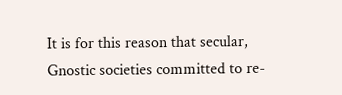It is for this reason that secular, Gnostic societies committed to re-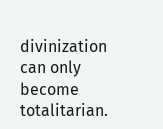divinization can only become totalitarian.